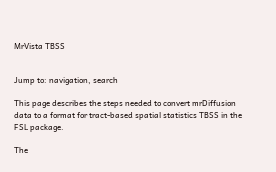MrVista TBSS


Jump to: navigation, search

This page describes the steps needed to convert mrDiffusion data to a format for tract-based spatial statistics TBSS in the FSL package.

The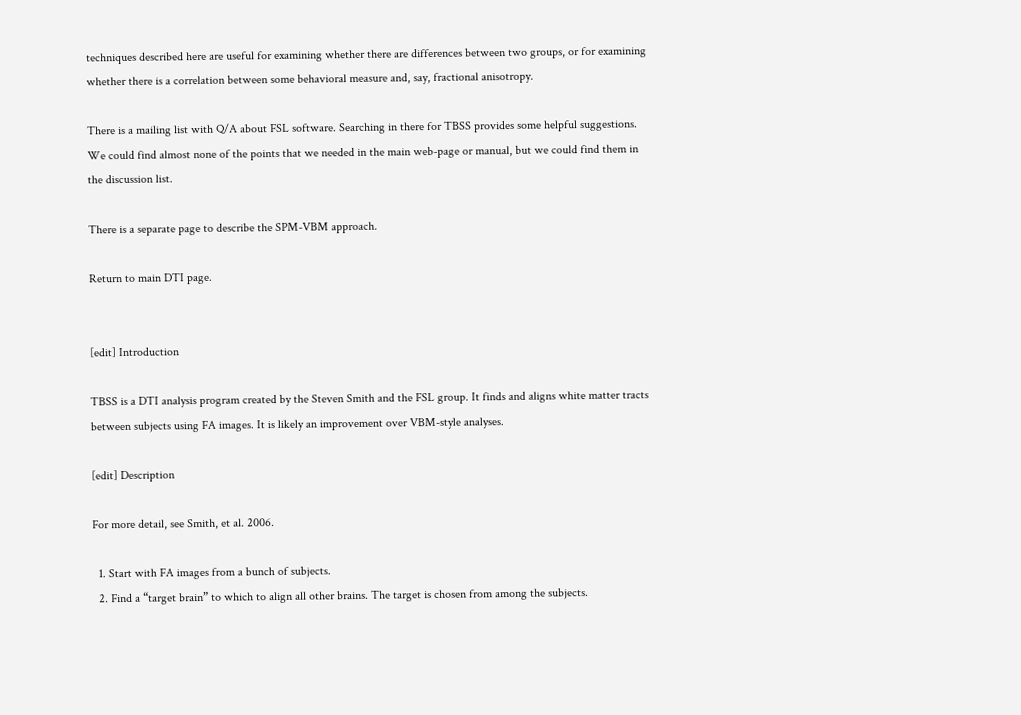techniques described here are useful for examining whether there are differences between two groups, or for examining whether there is a correlation between some behavioral measure and, say, fractional anisotropy.

There is a mailing list with Q/A about FSL software. Searching in there for TBSS provides some helpful suggestions. We could find almost none of the points that we needed in the main web-page or manual, but we could find them in the discussion list.

There is a separate page to describe the SPM-VBM approach.

Return to main DTI page.


[edit] Introduction

TBSS is a DTI analysis program created by the Steven Smith and the FSL group. It finds and aligns white matter tracts between subjects using FA images. It is likely an improvement over VBM-style analyses.

[edit] Description

For more detail, see Smith, et al. 2006.

  1. Start with FA images from a bunch of subjects.
  2. Find a “target brain” to which to align all other brains. The target is chosen from among the subjects.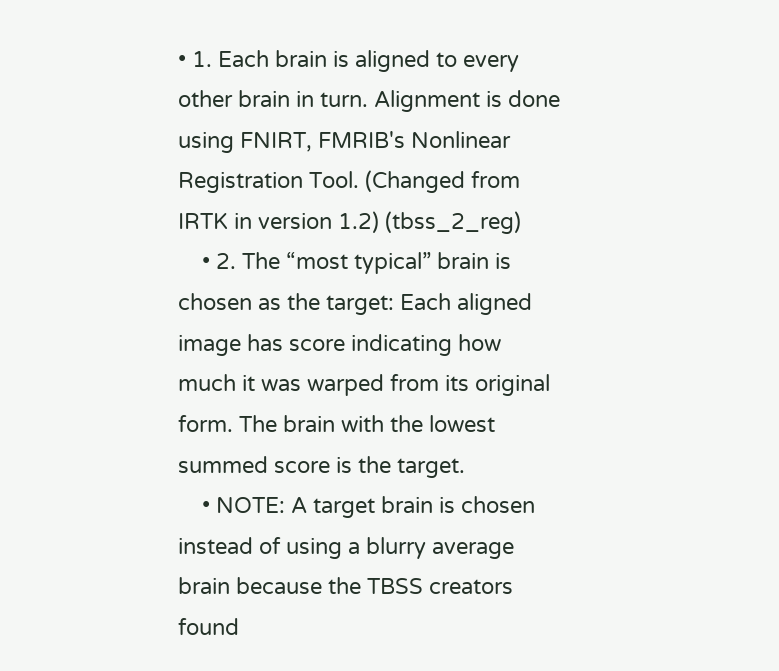• 1. Each brain is aligned to every other brain in turn. Alignment is done using FNIRT, FMRIB's Nonlinear Registration Tool. (Changed from IRTK in version 1.2) (tbss_2_reg)
    • 2. The “most typical” brain is chosen as the target: Each aligned image has score indicating how much it was warped from its original form. The brain with the lowest summed score is the target.
    • NOTE: A target brain is chosen instead of using a blurry average brain because the TBSS creators found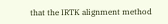that the IRTK alignment method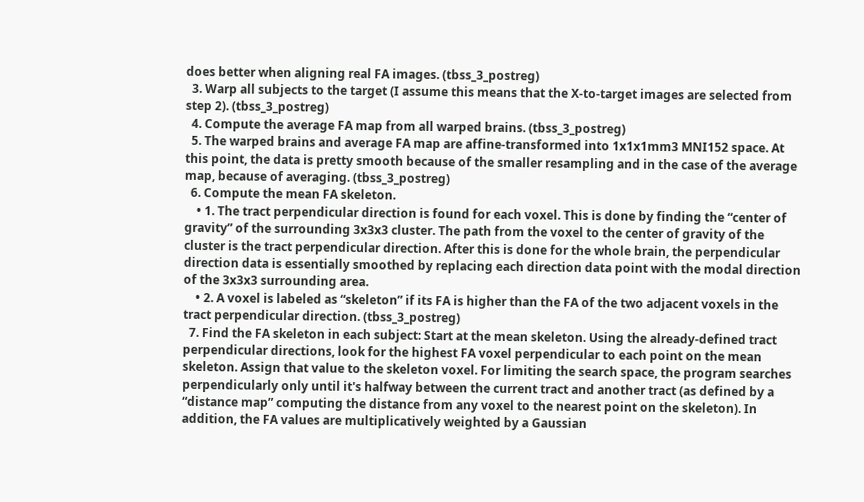does better when aligning real FA images. (tbss_3_postreg)
  3. Warp all subjects to the target (I assume this means that the X-to-target images are selected from step 2). (tbss_3_postreg)
  4. Compute the average FA map from all warped brains. (tbss_3_postreg)
  5. The warped brains and average FA map are affine-transformed into 1x1x1mm3 MNI152 space. At this point, the data is pretty smooth because of the smaller resampling and in the case of the average map, because of averaging. (tbss_3_postreg)
  6. Compute the mean FA skeleton.
    • 1. The tract perpendicular direction is found for each voxel. This is done by finding the “center of gravity” of the surrounding 3x3x3 cluster. The path from the voxel to the center of gravity of the cluster is the tract perpendicular direction. After this is done for the whole brain, the perpendicular direction data is essentially smoothed by replacing each direction data point with the modal direction of the 3x3x3 surrounding area.
    • 2. A voxel is labeled as “skeleton” if its FA is higher than the FA of the two adjacent voxels in the tract perpendicular direction. (tbss_3_postreg)
  7. Find the FA skeleton in each subject: Start at the mean skeleton. Using the already-defined tract perpendicular directions, look for the highest FA voxel perpendicular to each point on the mean skeleton. Assign that value to the skeleton voxel. For limiting the search space, the program searches perpendicularly only until it's halfway between the current tract and another tract (as defined by a “distance map” computing the distance from any voxel to the nearest point on the skeleton). In addition, the FA values are multiplicatively weighted by a Gaussian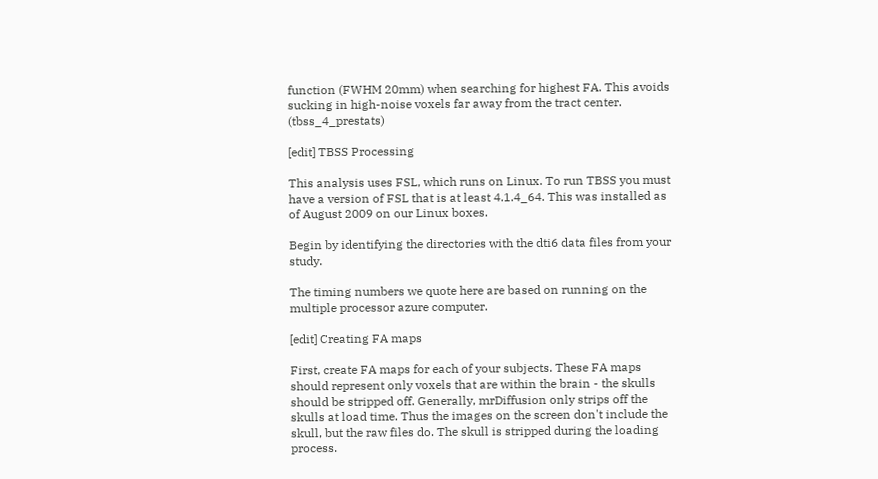function (FWHM 20mm) when searching for highest FA. This avoids sucking in high-noise voxels far away from the tract center. (tbss_4_prestats)

[edit] TBSS Processing

This analysis uses FSL, which runs on Linux. To run TBSS you must have a version of FSL that is at least 4.1.4_64. This was installed as of August 2009 on our Linux boxes.

Begin by identifying the directories with the dti6 data files from your study.

The timing numbers we quote here are based on running on the multiple processor azure computer.

[edit] Creating FA maps

First, create FA maps for each of your subjects. These FA maps should represent only voxels that are within the brain - the skulls should be stripped off. Generally, mrDiffusion only strips off the skulls at load time. Thus the images on the screen don't include the skull, but the raw files do. The skull is stripped during the loading process.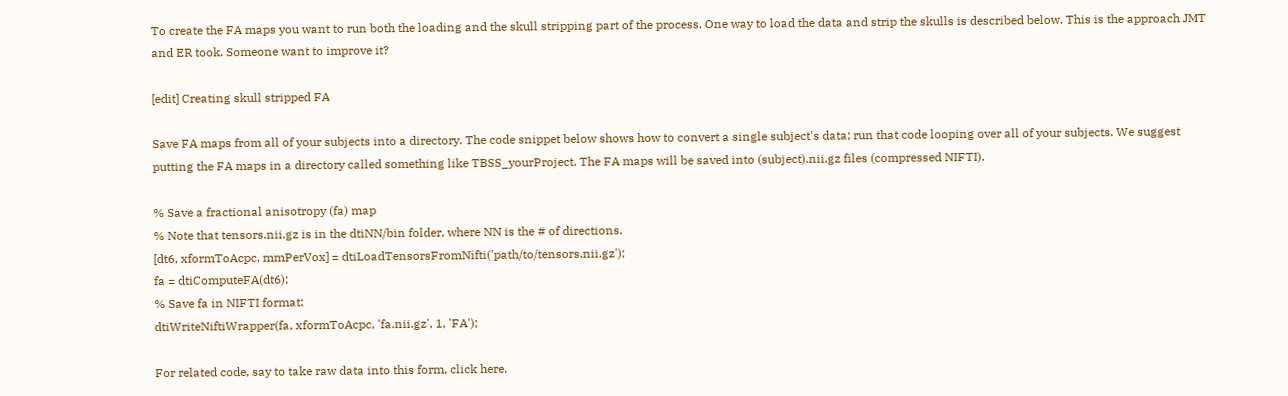To create the FA maps you want to run both the loading and the skull stripping part of the process. One way to load the data and strip the skulls is described below. This is the approach JMT and ER took. Someone want to improve it?

[edit] Creating skull stripped FA

Save FA maps from all of your subjects into a directory. The code snippet below shows how to convert a single subject's data; run that code looping over all of your subjects. We suggest putting the FA maps in a directory called something like TBSS_yourProject. The FA maps will be saved into (subject).nii.gz files (compressed NIFTI).

% Save a fractional anisotropy (fa) map
% Note that tensors.nii.gz is in the dtiNN/bin folder, where NN is the # of directions.
[dt6, xformToAcpc, mmPerVox] = dtiLoadTensorsFromNifti('path/to/tensors.nii.gz');
fa = dtiComputeFA(dt6);
% Save fa in NIFTI format:
dtiWriteNiftiWrapper(fa, xformToAcpc, 'fa.nii.gz', 1, 'FA');

For related code, say to take raw data into this form, click here.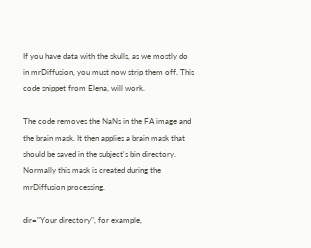If you have data with the skulls, as we mostly do in mrDiffusion, you must now strip them off. This code snippet from Elena, will work.

The code removes the NaNs in the FA image and the brain mask. It then applies a brain mask that should be saved in the subject's bin directory. Normally this mask is created during the mrDiffusion processing.

dir="Your directory", for example,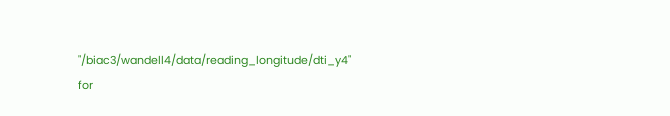"/biac3/wandell4/data/reading_longitude/dti_y4"
for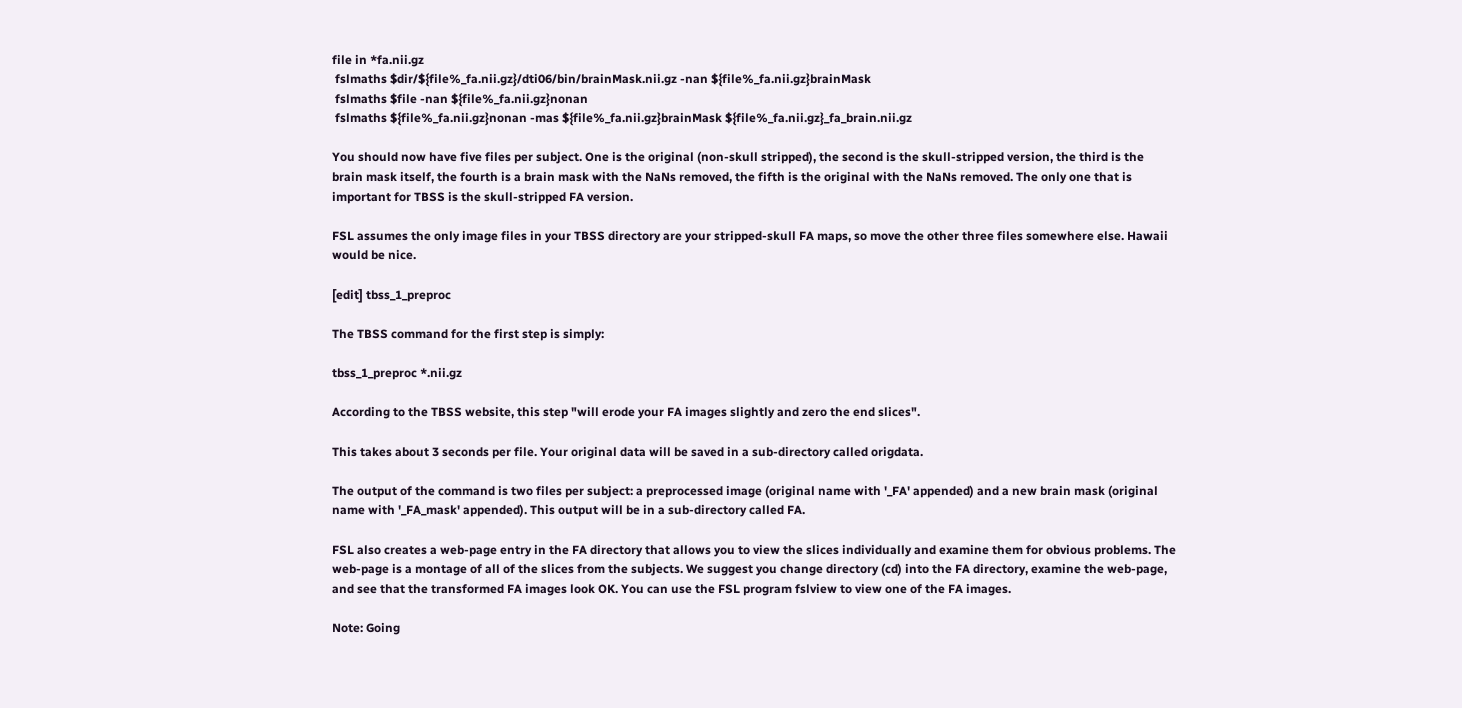file in *fa.nii.gz
 fslmaths $dir/${file%_fa.nii.gz}/dti06/bin/brainMask.nii.gz -nan ${file%_fa.nii.gz}brainMask
 fslmaths $file -nan ${file%_fa.nii.gz}nonan
 fslmaths ${file%_fa.nii.gz}nonan -mas ${file%_fa.nii.gz}brainMask ${file%_fa.nii.gz}_fa_brain.nii.gz

You should now have five files per subject. One is the original (non-skull stripped), the second is the skull-stripped version, the third is the brain mask itself, the fourth is a brain mask with the NaNs removed, the fifth is the original with the NaNs removed. The only one that is important for TBSS is the skull-stripped FA version.

FSL assumes the only image files in your TBSS directory are your stripped-skull FA maps, so move the other three files somewhere else. Hawaii would be nice.

[edit] tbss_1_preproc

The TBSS command for the first step is simply:

tbss_1_preproc *.nii.gz

According to the TBSS website, this step "will erode your FA images slightly and zero the end slices".

This takes about 3 seconds per file. Your original data will be saved in a sub-directory called origdata.

The output of the command is two files per subject: a preprocessed image (original name with '_FA' appended) and a new brain mask (original name with '_FA_mask' appended). This output will be in a sub-directory called FA.

FSL also creates a web-page entry in the FA directory that allows you to view the slices individually and examine them for obvious problems. The web-page is a montage of all of the slices from the subjects. We suggest you change directory (cd) into the FA directory, examine the web-page, and see that the transformed FA images look OK. You can use the FSL program fslview to view one of the FA images.

Note: Going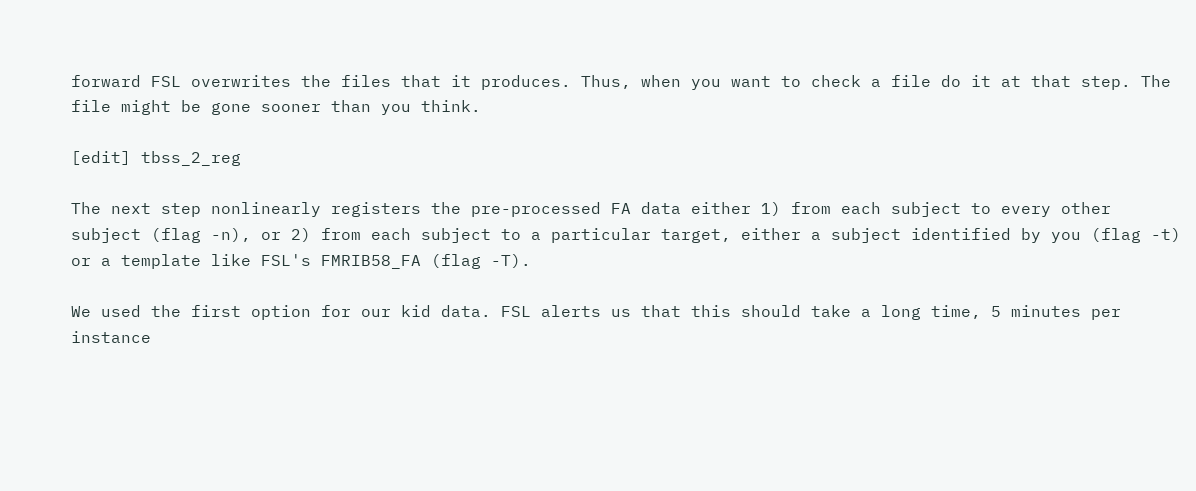forward FSL overwrites the files that it produces. Thus, when you want to check a file do it at that step. The file might be gone sooner than you think.

[edit] tbss_2_reg

The next step nonlinearly registers the pre-processed FA data either 1) from each subject to every other subject (flag -n), or 2) from each subject to a particular target, either a subject identified by you (flag -t) or a template like FSL's FMRIB58_FA (flag -T).

We used the first option for our kid data. FSL alerts us that this should take a long time, 5 minutes per instance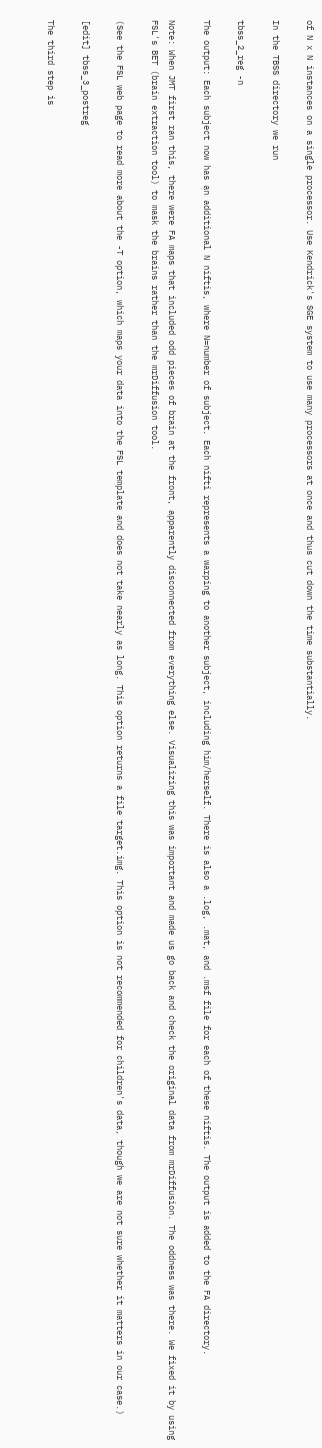of N x N instances on a single processor. Use Kendrick's SGE system to use many processors at once and thus cut down the time substantially.

In the TBSS directory we run

tbss_2_reg -n

The output: Each subject now has an additional N niftis, where N=number of subject. Each nifti represents a warping to another subject, including him/herself. There is also a .log, .mat, and .msf file for each of these niftis. The output is added to the FA directory.

Note: When JMT first ran this, there were FA maps that included odd pieces of brain at the front, apparently disconnected from everything else. Visualizing this was important and made us go back and check the original data from mrDiffusion. The oddness was there. We fixed it by using FSL's BET (brain extraction tool) to mask the brains rather than the mrDiffusion tool.

(See the FSL web page to read more about the -T option, which maps your data into the FSL template and does not take nearly as long. This option returns a file target.img. This option is not recommended for children's data, though we are not sure whether it matters in our case.)

[edit] tbss_3_postreg

The third step is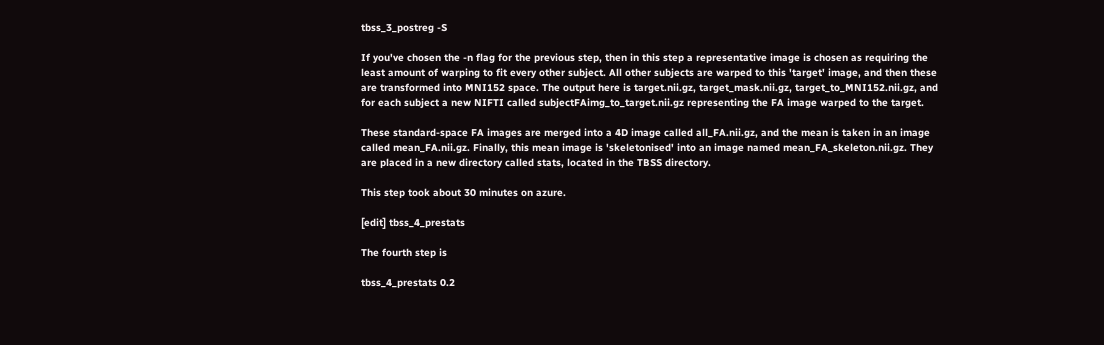tbss_3_postreg -S

If you've chosen the -n flag for the previous step, then in this step a representative image is chosen as requiring the least amount of warping to fit every other subject. All other subjects are warped to this 'target' image, and then these are transformed into MNI152 space. The output here is target.nii.gz, target_mask.nii.gz, target_to_MNI152.nii.gz, and for each subject a new NIFTI called subjectFAimg_to_target.nii.gz representing the FA image warped to the target.

These standard-space FA images are merged into a 4D image called all_FA.nii.gz, and the mean is taken in an image called mean_FA.nii.gz. Finally, this mean image is 'skeletonised' into an image named mean_FA_skeleton.nii.gz. They are placed in a new directory called stats, located in the TBSS directory.

This step took about 30 minutes on azure.

[edit] tbss_4_prestats

The fourth step is

tbss_4_prestats 0.2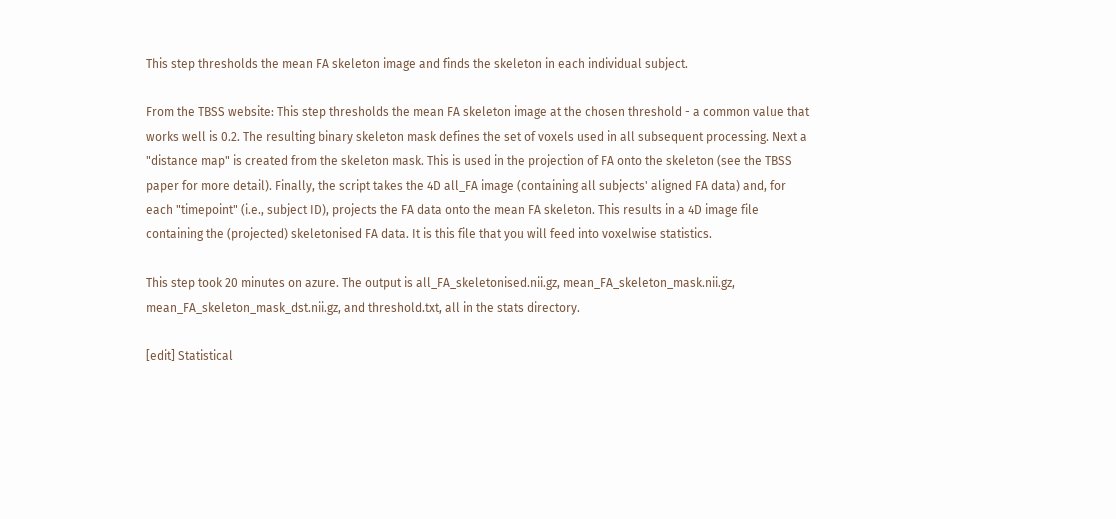This step thresholds the mean FA skeleton image and finds the skeleton in each individual subject.

From the TBSS website: This step thresholds the mean FA skeleton image at the chosen threshold - a common value that works well is 0.2. The resulting binary skeleton mask defines the set of voxels used in all subsequent processing. Next a "distance map" is created from the skeleton mask. This is used in the projection of FA onto the skeleton (see the TBSS paper for more detail). Finally, the script takes the 4D all_FA image (containing all subjects' aligned FA data) and, for each "timepoint" (i.e., subject ID), projects the FA data onto the mean FA skeleton. This results in a 4D image file containing the (projected) skeletonised FA data. It is this file that you will feed into voxelwise statistics.

This step took 20 minutes on azure. The output is all_FA_skeletonised.nii.gz, mean_FA_skeleton_mask.nii.gz, mean_FA_skeleton_mask_dst.nii.gz, and threshold.txt, all in the stats directory.

[edit] Statistical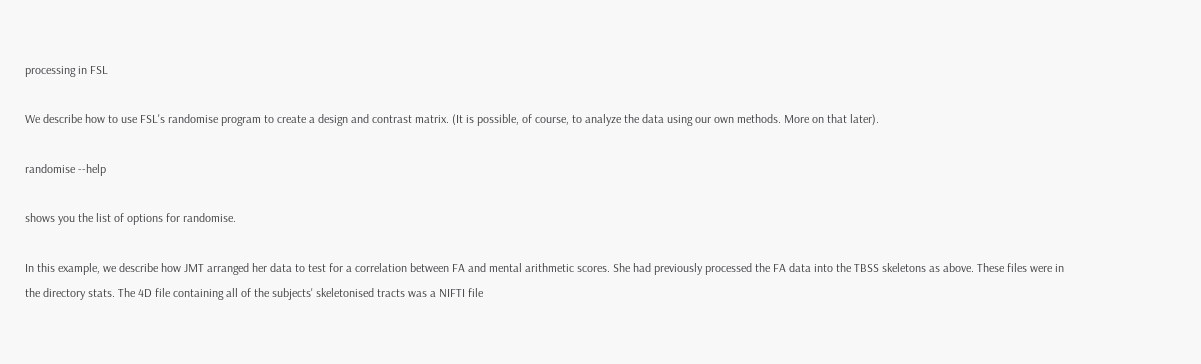processing in FSL

We describe how to use FSL's randomise program to create a design and contrast matrix. (It is possible, of course, to analyze the data using our own methods. More on that later).

randomise --help

shows you the list of options for randomise.

In this example, we describe how JMT arranged her data to test for a correlation between FA and mental arithmetic scores. She had previously processed the FA data into the TBSS skeletons as above. These files were in the directory stats. The 4D file containing all of the subjects' skeletonised tracts was a NIFTI file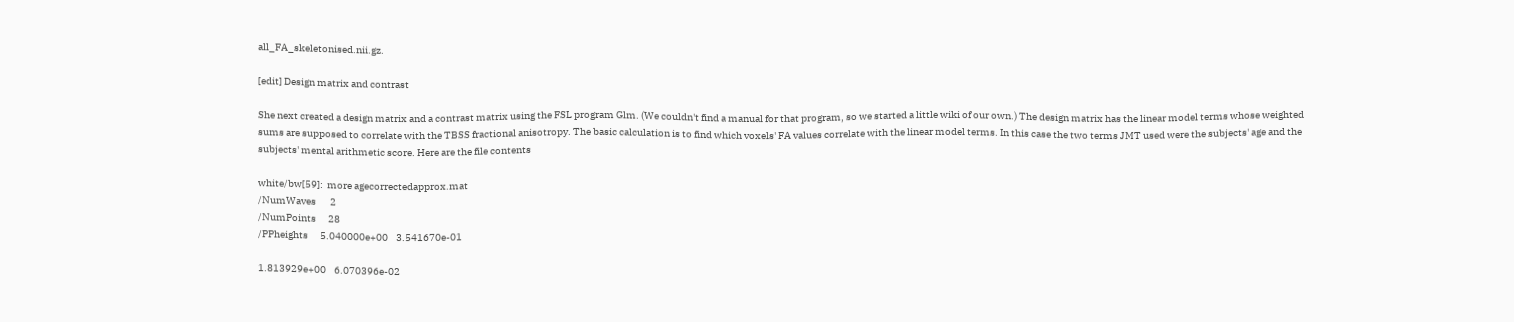all_FA_skeletonised.nii.gz.

[edit] Design matrix and contrast

She next created a design matrix and a contrast matrix using the FSL program Glm. (We couldn't find a manual for that program, so we started a little wiki of our own.) The design matrix has the linear model terms whose weighted sums are supposed to correlate with the TBSS fractional anisotropy. The basic calculation is to find which voxels' FA values correlate with the linear model terms. In this case the two terms JMT used were the subjects' age and the subjects' mental arithmetic score. Here are the file contents

white/bw[59]:  more agecorrectedapprox.mat
/NumWaves       2
/NumPoints      28
/PPheights      5.040000e+00    3.541670e-01

1.813929e+00    6.070396e-02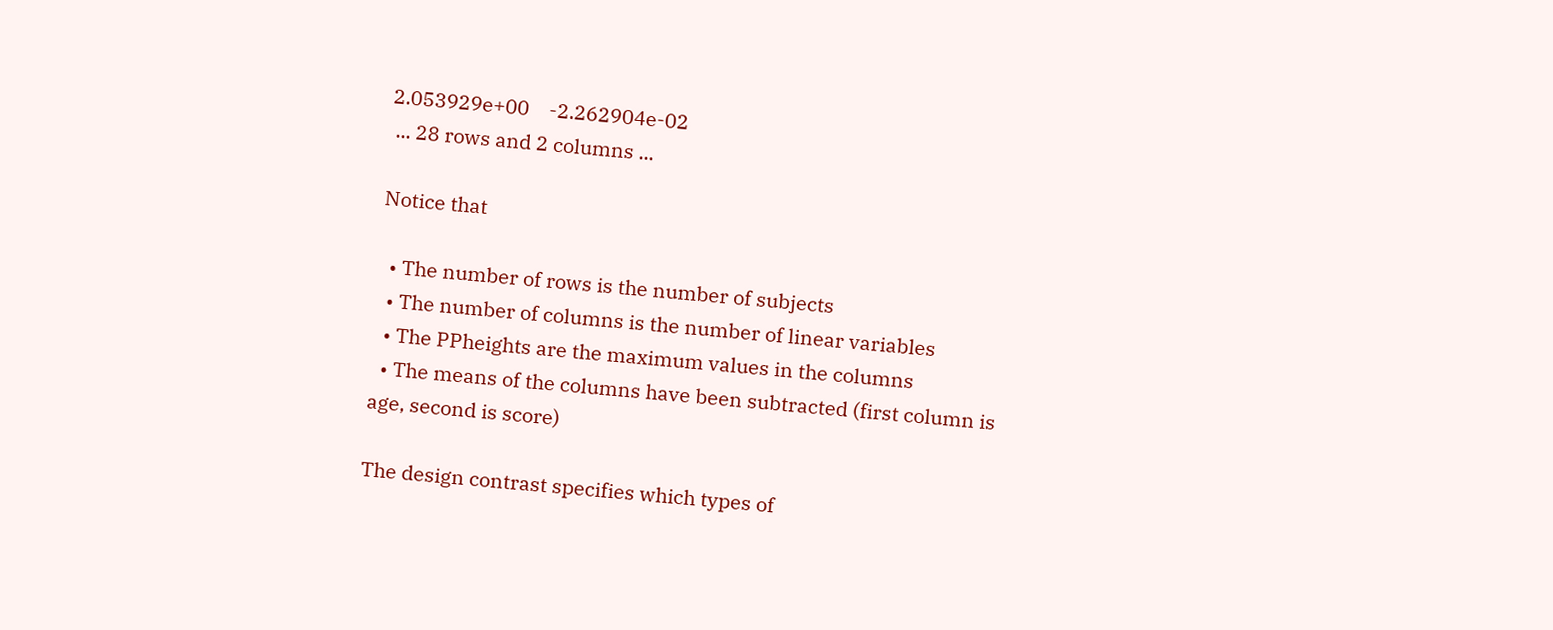2.053929e+00    -2.262904e-02
 ... 28 rows and 2 columns ...

Notice that

  • The number of rows is the number of subjects
  • The number of columns is the number of linear variables
  • The PPheights are the maximum values in the columns
  • The means of the columns have been subtracted (first column is age, second is score)

The design contrast specifies which types of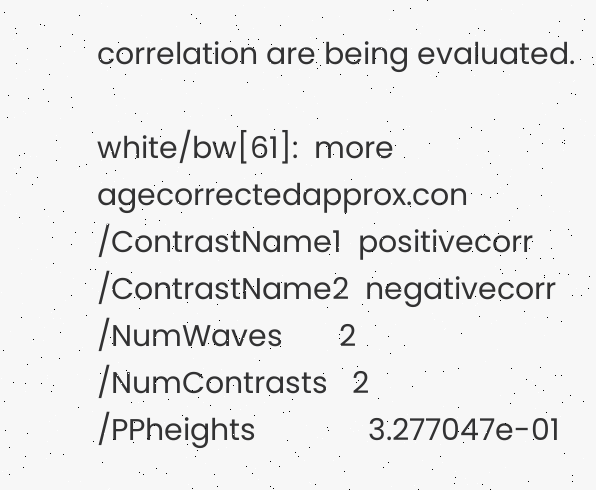correlation are being evaluated.

white/bw[61]:  more agecorrectedapprox.con
/ContrastName1  positivecorr
/ContrastName2  negativecorr
/NumWaves       2
/NumContrasts   2
/PPheights              3.277047e-01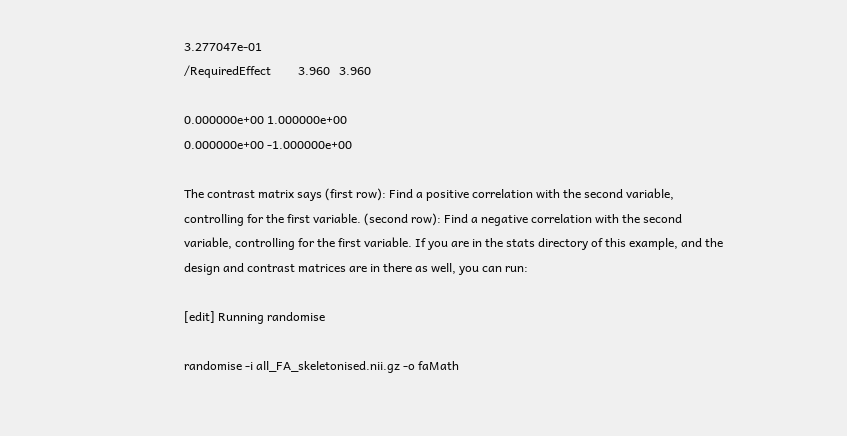3.277047e-01
/RequiredEffect         3.960   3.960

0.000000e+00 1.000000e+00
0.000000e+00 -1.000000e+00

The contrast matrix says (first row): Find a positive correlation with the second variable, controlling for the first variable. (second row): Find a negative correlation with the second variable, controlling for the first variable. If you are in the stats directory of this example, and the design and contrast matrices are in there as well, you can run:

[edit] Running randomise

randomise -i all_FA_skeletonised.nii.gz -o faMath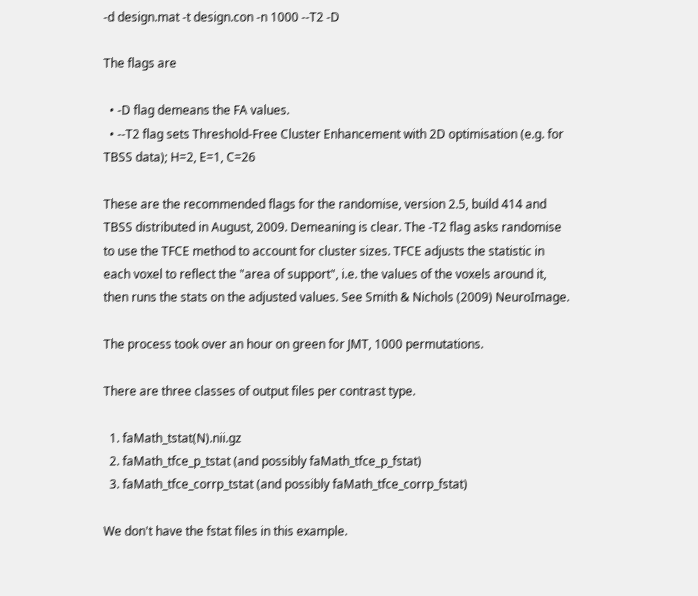-d design.mat -t design.con -n 1000 --T2 -D

The flags are

  • -D flag demeans the FA values.
  • --T2 flag sets Threshold-Free Cluster Enhancement with 2D optimisation (e.g. for TBSS data); H=2, E=1, C=26

These are the recommended flags for the randomise, version 2.5, build 414 and TBSS distributed in August, 2009. Demeaning is clear. The -T2 flag asks randomise to use the TFCE method to account for cluster sizes. TFCE adjusts the statistic in each voxel to reflect the "area of support", i.e. the values of the voxels around it, then runs the stats on the adjusted values. See Smith & Nichols (2009) NeuroImage.

The process took over an hour on green for JMT, 1000 permutations.

There are three classes of output files per contrast type.

  1. faMath_tstat(N).nii.gz
  2. faMath_tfce_p_tstat (and possibly faMath_tfce_p_fstat)
  3. faMath_tfce_corrp_tstat (and possibly faMath_tfce_corrp_fstat)

We don't have the fstat files in this example.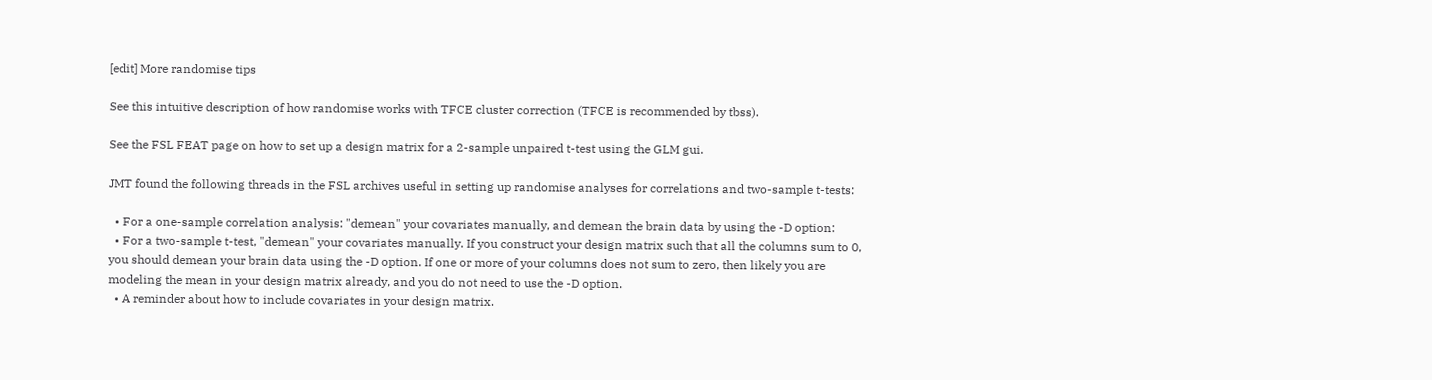[edit] More randomise tips

See this intuitive description of how randomise works with TFCE cluster correction (TFCE is recommended by tbss).

See the FSL FEAT page on how to set up a design matrix for a 2-sample unpaired t-test using the GLM gui.

JMT found the following threads in the FSL archives useful in setting up randomise analyses for correlations and two-sample t-tests:

  • For a one-sample correlation analysis: "demean" your covariates manually, and demean the brain data by using the -D option:
  • For a two-sample t-test, "demean" your covariates manually. If you construct your design matrix such that all the columns sum to 0, you should demean your brain data using the -D option. If one or more of your columns does not sum to zero, then likely you are modeling the mean in your design matrix already, and you do not need to use the -D option.
  • A reminder about how to include covariates in your design matrix.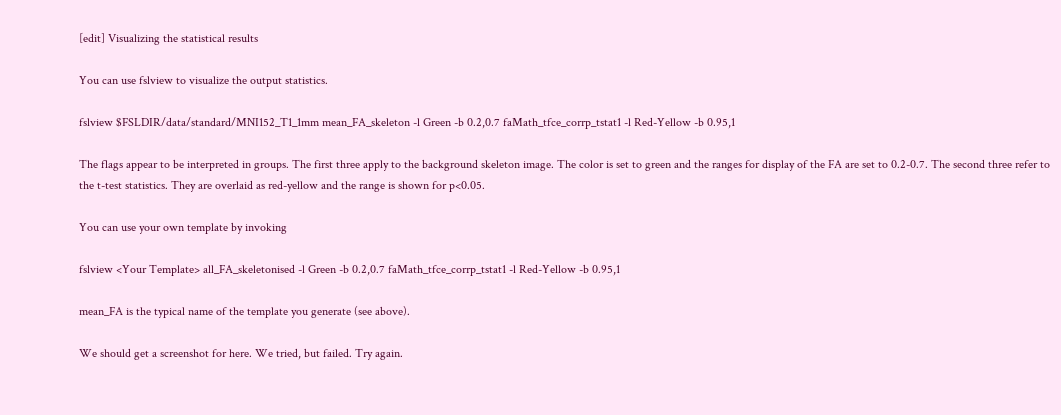[edit] Visualizing the statistical results

You can use fslview to visualize the output statistics.

fslview $FSLDIR/data/standard/MNI152_T1_1mm mean_FA_skeleton -l Green -b 0.2,0.7 faMath_tfce_corrp_tstat1 -l Red-Yellow -b 0.95,1

The flags appear to be interpreted in groups. The first three apply to the background skeleton image. The color is set to green and the ranges for display of the FA are set to 0.2-0.7. The second three refer to the t-test statistics. They are overlaid as red-yellow and the range is shown for p<0.05.

You can use your own template by invoking

fslview <Your Template> all_FA_skeletonised -l Green -b 0.2,0.7 faMath_tfce_corrp_tstat1 -l Red-Yellow -b 0.95,1

mean_FA is the typical name of the template you generate (see above).

We should get a screenshot for here. We tried, but failed. Try again.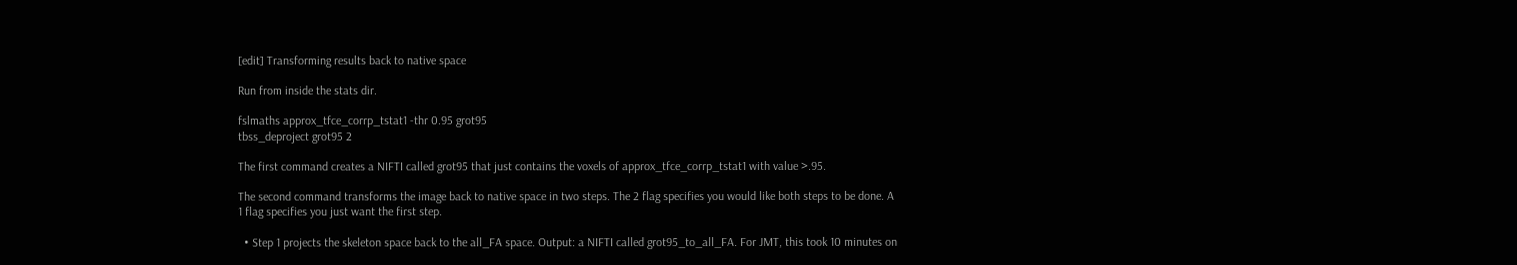[edit] Transforming results back to native space

Run from inside the stats dir.

fslmaths approx_tfce_corrp_tstat1 -thr 0.95 grot95
tbss_deproject grot95 2

The first command creates a NIFTI called grot95 that just contains the voxels of approx_tfce_corrp_tstat1 with value >.95.

The second command transforms the image back to native space in two steps. The 2 flag specifies you would like both steps to be done. A 1 flag specifies you just want the first step.

  • Step 1 projects the skeleton space back to the all_FA space. Output: a NIFTI called grot95_to_all_FA. For JMT, this took 10 minutes on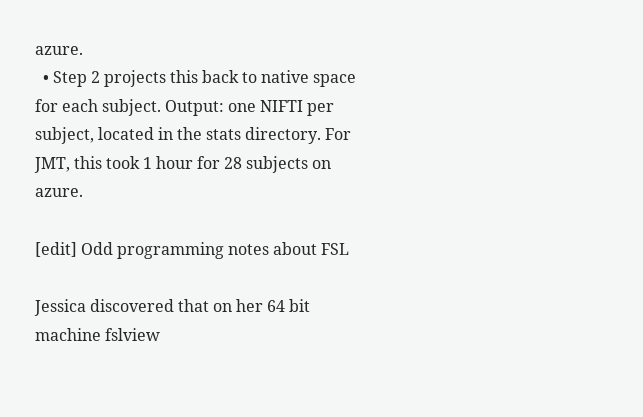azure.
  • Step 2 projects this back to native space for each subject. Output: one NIFTI per subject, located in the stats directory. For JMT, this took 1 hour for 28 subjects on azure.

[edit] Odd programming notes about FSL

Jessica discovered that on her 64 bit machine fslview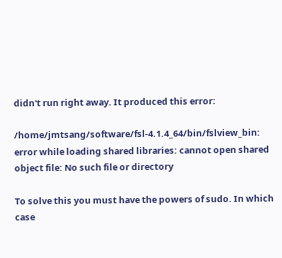didn't run right away. It produced this error:

/home/jmtsang/software/fsl-4.1.4_64/bin/fslview_bin: error while loading shared libraries: cannot open shared object file: No such file or directory

To solve this you must have the powers of sudo. In which case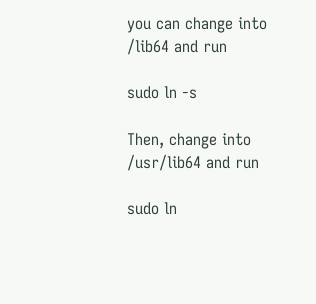you can change into /lib64 and run

sudo ln -s

Then, change into /usr/lib64 and run

sudo ln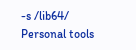-s /lib64/
Personal tools